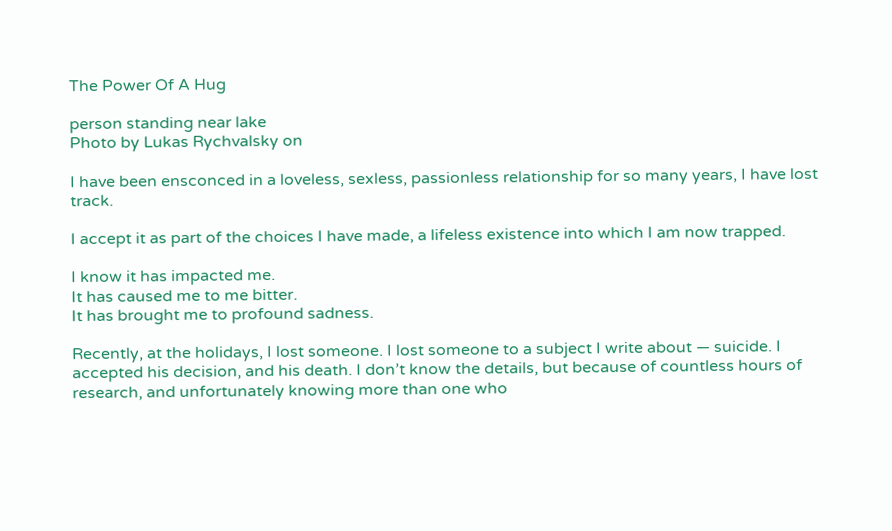The Power Of A Hug

person standing near lake
Photo by Lukas Rychvalsky on

I have been ensconced in a loveless, sexless, passionless relationship for so many years, I have lost track.

I accept it as part of the choices I have made, a lifeless existence into which I am now trapped.

I know it has impacted me.
It has caused me to me bitter.
It has brought me to profound sadness.

Recently, at the holidays, I lost someone. I lost someone to a subject I write about — suicide. I accepted his decision, and his death. I don’t know the details, but because of countless hours of research, and unfortunately knowing more than one who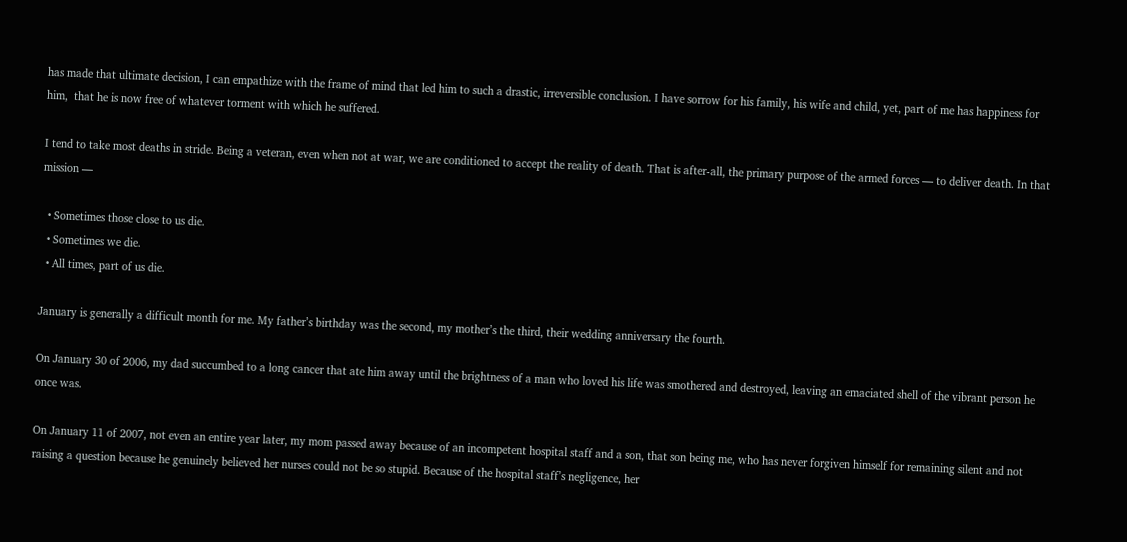has made that ultimate decision, I can empathize with the frame of mind that led him to such a drastic, irreversible conclusion. I have sorrow for his family, his wife and child, yet, part of me has happiness for him,  that he is now free of whatever torment with which he suffered.

I tend to take most deaths in stride. Being a veteran, even when not at war, we are conditioned to accept the reality of death. That is after-all, the primary purpose of the armed forces — to deliver death. In that mission —

  • Sometimes those close to us die.
  • Sometimes we die.
  • All times, part of us die.

January is generally a difficult month for me. My father’s birthday was the second, my mother’s the third, their wedding anniversary the fourth.

On January 30 of 2006, my dad succumbed to a long cancer that ate him away until the brightness of a man who loved his life was smothered and destroyed, leaving an emaciated shell of the vibrant person he once was.

On January 11 of 2007, not even an entire year later, my mom passed away because of an incompetent hospital staff and a son, that son being me, who has never forgiven himself for remaining silent and not raising a question because he genuinely believed her nurses could not be so stupid. Because of the hospital staff’s negligence, her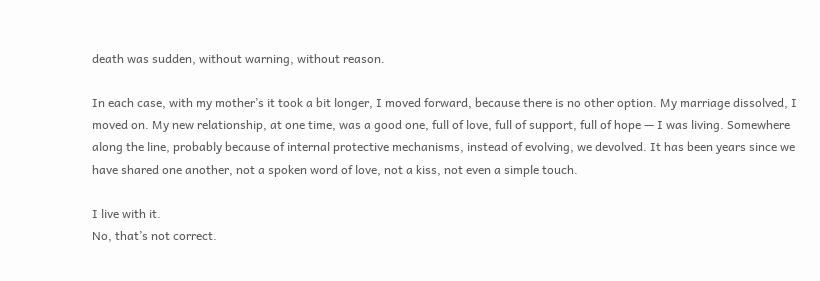death was sudden, without warning, without reason.

In each case, with my mother’s it took a bit longer, I moved forward, because there is no other option. My marriage dissolved, I moved on. My new relationship, at one time, was a good one, full of love, full of support, full of hope — I was living. Somewhere along the line, probably because of internal protective mechanisms, instead of evolving, we devolved. It has been years since we have shared one another, not a spoken word of love, not a kiss, not even a simple touch.

I live with it.
No, that’s not correct.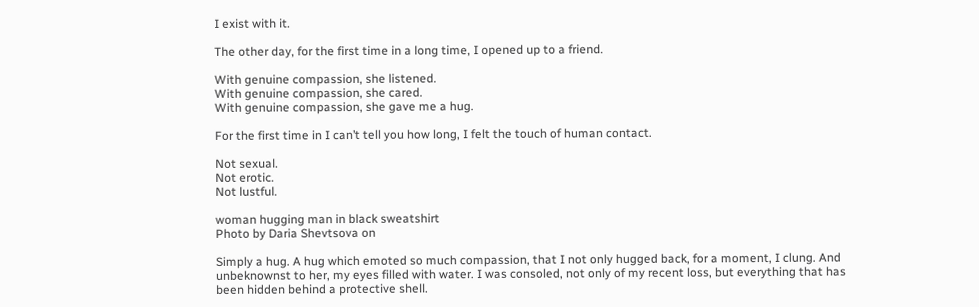I exist with it.

The other day, for the first time in a long time, I opened up to a friend.

With genuine compassion, she listened.
With genuine compassion, she cared.
With genuine compassion, she gave me a hug.

For the first time in I can’t tell you how long, I felt the touch of human contact.

Not sexual.
Not erotic.
Not lustful.

woman hugging man in black sweatshirt
Photo by Daria Shevtsova on

Simply a hug. A hug which emoted so much compassion, that I not only hugged back, for a moment, I clung. And unbeknownst to her, my eyes filled with water. I was consoled, not only of my recent loss, but everything that has been hidden behind a protective shell.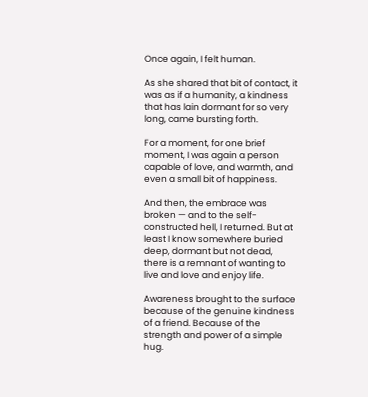Once again, I felt human.

As she shared that bit of contact, it was as if a humanity, a kindness that has lain dormant for so very long, came bursting forth.

For a moment, for one brief moment, I was again a person capable of love, and warmth, and even a small bit of happiness.

And then, the embrace was broken — and to the self-constructed hell, I returned. But at least I know somewhere buried deep, dormant but not dead, there is a remnant of wanting to live and love and enjoy life.

Awareness brought to the surface because of the genuine kindness of a friend. Because of the strength and power of a simple hug.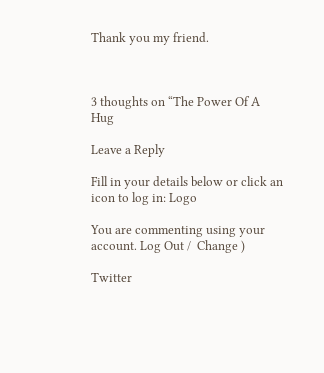Thank you my friend.



3 thoughts on “The Power Of A Hug

Leave a Reply

Fill in your details below or click an icon to log in: Logo

You are commenting using your account. Log Out /  Change )

Twitter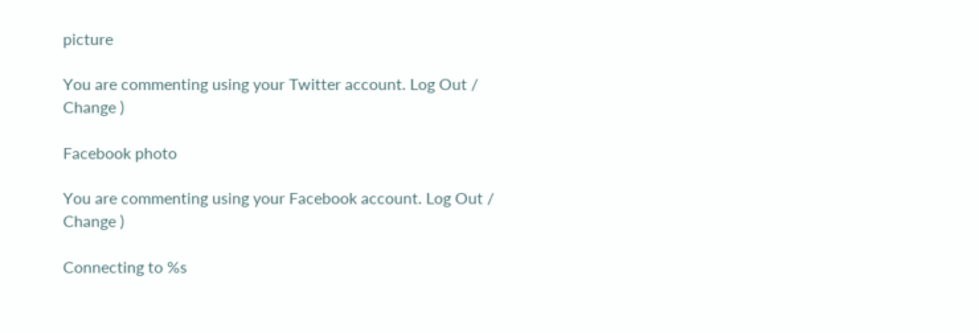picture

You are commenting using your Twitter account. Log Out /  Change )

Facebook photo

You are commenting using your Facebook account. Log Out /  Change )

Connecting to %s